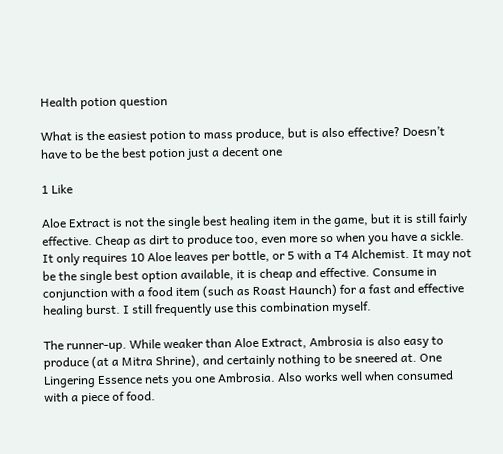Health potion question

What is the easiest potion to mass produce, but is also effective? Doesn’t have to be the best potion just a decent one

1 Like

Aloe Extract is not the single best healing item in the game, but it is still fairly effective. Cheap as dirt to produce too, even more so when you have a sickle. It only requires 10 Aloe leaves per bottle, or 5 with a T4 Alchemist. It may not be the single best option available, it is cheap and effective. Consume in conjunction with a food item (such as Roast Haunch) for a fast and effective healing burst. I still frequently use this combination myself.

The runner-up. While weaker than Aloe Extract, Ambrosia is also easy to produce (at a Mitra Shrine), and certainly nothing to be sneered at. One Lingering Essence nets you one Ambrosia. Also works well when consumed with a piece of food.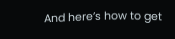And here’s how to get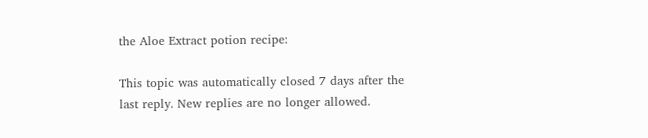the Aloe Extract potion recipe:

This topic was automatically closed 7 days after the last reply. New replies are no longer allowed.